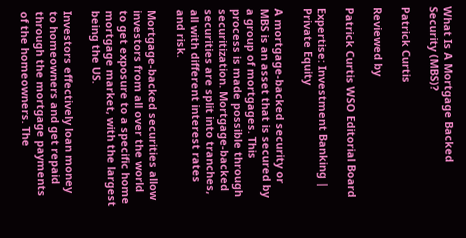What Is A Mortgage Backed Security (MBS)?

Patrick Curtis

Reviewed by

Patrick Curtis WSO Editorial Board

Expertise: Investment Banking | Private Equity

A mortgage-backed security or MBS is an asset that is secured by a group of mortgages. This process is made possible through securitization. Mortgage-backed securities are split into tranches, all with different interest rates and risk.

Mortgage-backed securities allow investors from all over the world to get exposure to a specific home mortgage market, with the largest being the US.

Investors effectively loan money to homeowners and get repaid through the mortgage payments of the homeowners. The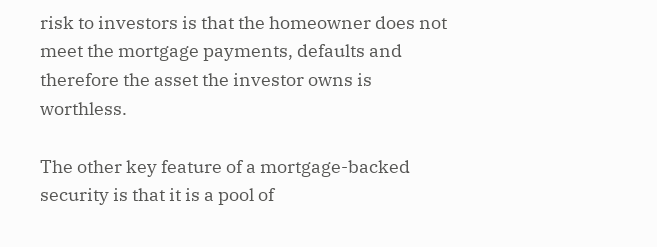risk to investors is that the homeowner does not meet the mortgage payments, defaults and therefore the asset the investor owns is worthless.

The other key feature of a mortgage-backed security is that it is a pool of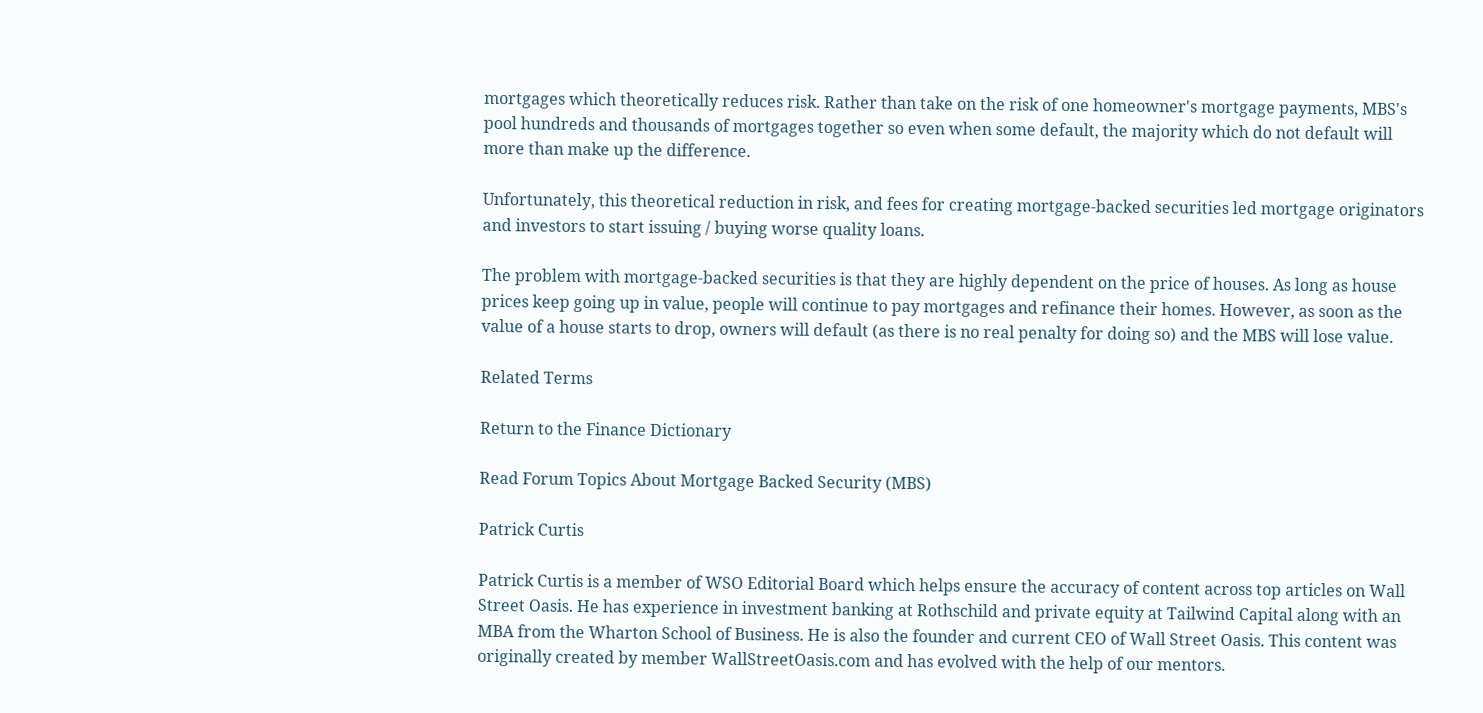mortgages which theoretically reduces risk. Rather than take on the risk of one homeowner's mortgage payments, MBS's pool hundreds and thousands of mortgages together so even when some default, the majority which do not default will more than make up the difference.

Unfortunately, this theoretical reduction in risk, and fees for creating mortgage-backed securities led mortgage originators and investors to start issuing / buying worse quality loans.

The problem with mortgage-backed securities is that they are highly dependent on the price of houses. As long as house prices keep going up in value, people will continue to pay mortgages and refinance their homes. However, as soon as the value of a house starts to drop, owners will default (as there is no real penalty for doing so) and the MBS will lose value.

Related Terms

Return to the Finance Dictionary

Read Forum Topics About Mortgage Backed Security (MBS)

Patrick Curtis

Patrick Curtis is a member of WSO Editorial Board which helps ensure the accuracy of content across top articles on Wall Street Oasis. He has experience in investment banking at Rothschild and private equity at Tailwind Capital along with an MBA from the Wharton School of Business. He is also the founder and current CEO of Wall Street Oasis. This content was originally created by member WallStreetOasis.com and has evolved with the help of our mentors.